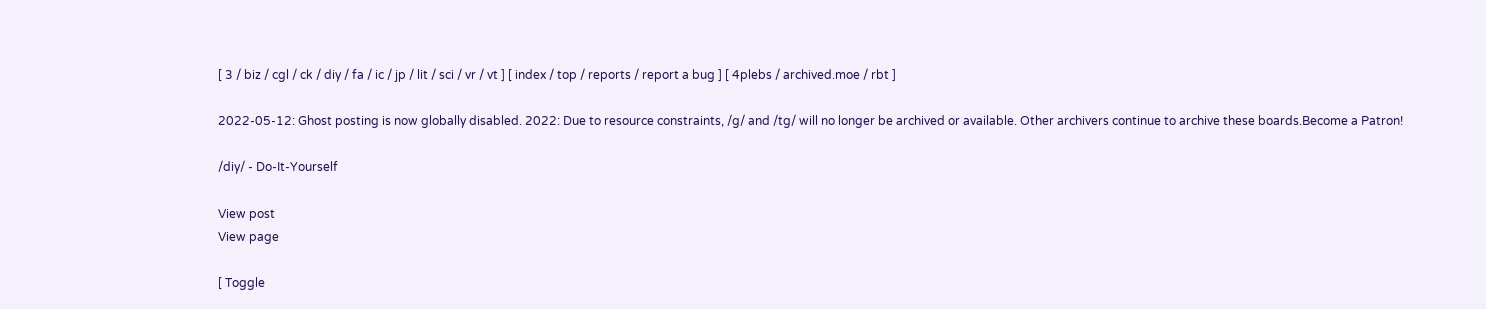[ 3 / biz / cgl / ck / diy / fa / ic / jp / lit / sci / vr / vt ] [ index / top / reports / report a bug ] [ 4plebs / archived.moe / rbt ]

2022-05-12: Ghost posting is now globally disabled. 2022: Due to resource constraints, /g/ and /tg/ will no longer be archived or available. Other archivers continue to archive these boards.Become a Patron!

/diy/ - Do-It-Yourself

View post
View page

[ Toggle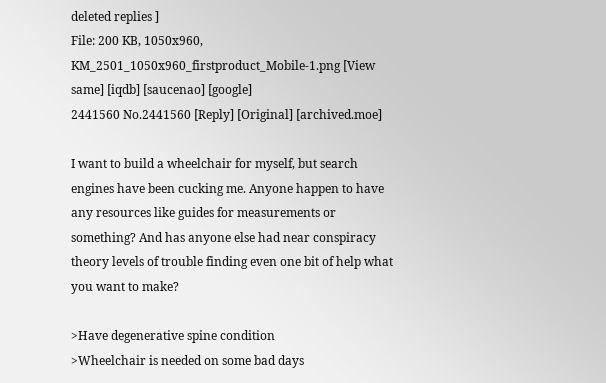deleted replies ]
File: 200 KB, 1050x960, KM_2501_1050x960_firstproduct_Mobile-1.png [View same] [iqdb] [saucenao] [google]
2441560 No.2441560 [Reply] [Original] [archived.moe]

I want to build a wheelchair for myself, but search engines have been cucking me. Anyone happen to have any resources like guides for measurements or something? And has anyone else had near conspiracy theory levels of trouble finding even one bit of help what you want to make?

>Have degenerative spine condition
>Wheelchair is needed on some bad days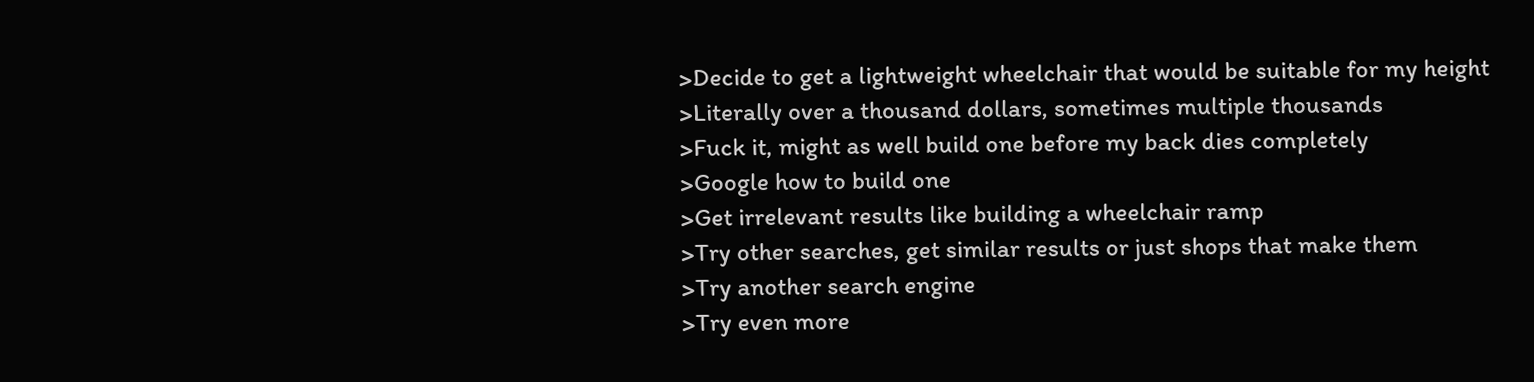>Decide to get a lightweight wheelchair that would be suitable for my height
>Literally over a thousand dollars, sometimes multiple thousands
>Fuck it, might as well build one before my back dies completely
>Google how to build one
>Get irrelevant results like building a wheelchair ramp
>Try other searches, get similar results or just shops that make them
>Try another search engine
>Try even more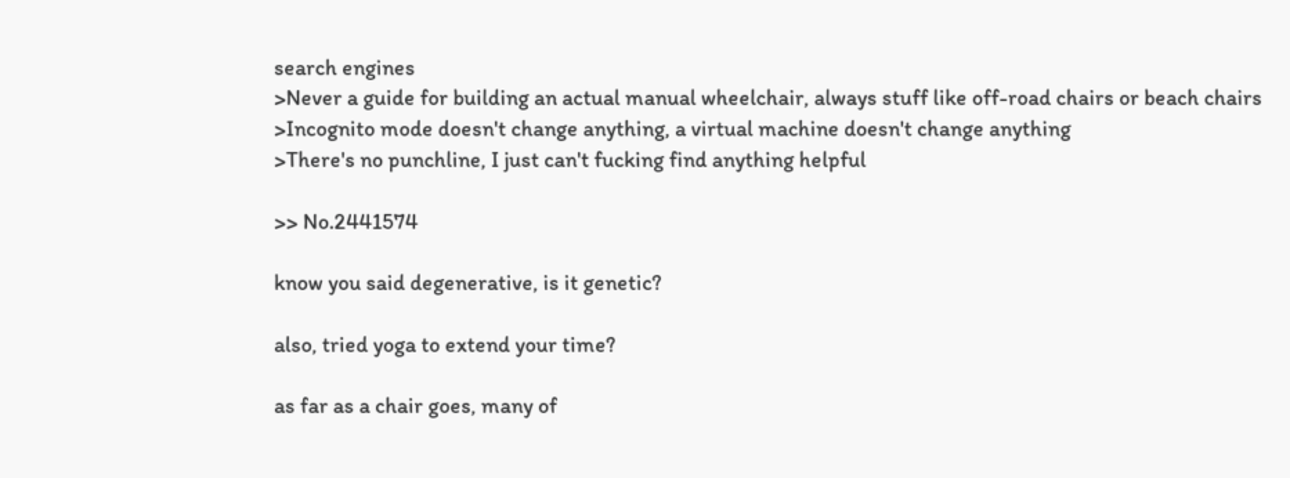search engines
>Never a guide for building an actual manual wheelchair, always stuff like off-road chairs or beach chairs
>Incognito mode doesn't change anything, a virtual machine doesn't change anything
>There's no punchline, I just can't fucking find anything helpful

>> No.2441574

know you said degenerative, is it genetic?

also, tried yoga to extend your time?

as far as a chair goes, many of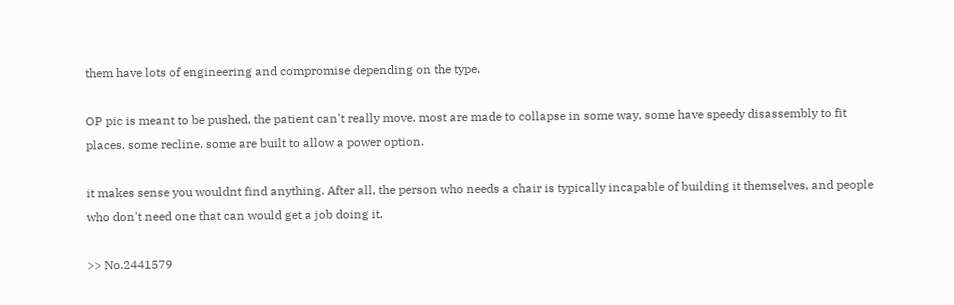them have lots of engineering and compromise depending on the type.

OP pic is meant to be pushed, the patient can't really move. most are made to collapse in some way, some have speedy disassembly to fit places. some recline. some are built to allow a power option.

it makes sense you wouldnt find anything. After all, the person who needs a chair is typically incapable of building it themselves, and people who don't need one that can would get a job doing it.

>> No.2441579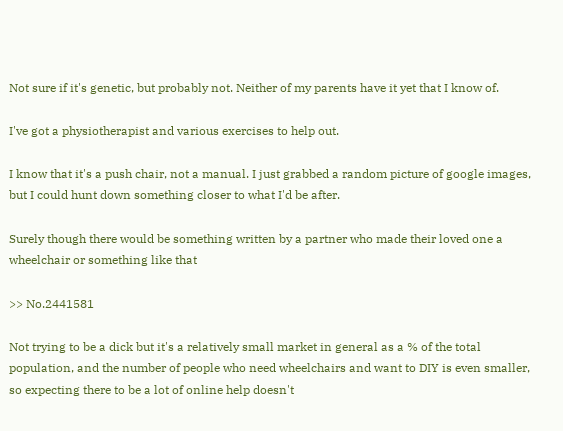Not sure if it's genetic, but probably not. Neither of my parents have it yet that I know of.

I've got a physiotherapist and various exercises to help out.

I know that it's a push chair, not a manual. I just grabbed a random picture of google images, but I could hunt down something closer to what I'd be after.

Surely though there would be something written by a partner who made their loved one a wheelchair or something like that

>> No.2441581

Not trying to be a dick but it's a relatively small market in general as a % of the total population, and the number of people who need wheelchairs and want to DIY is even smaller, so expecting there to be a lot of online help doesn't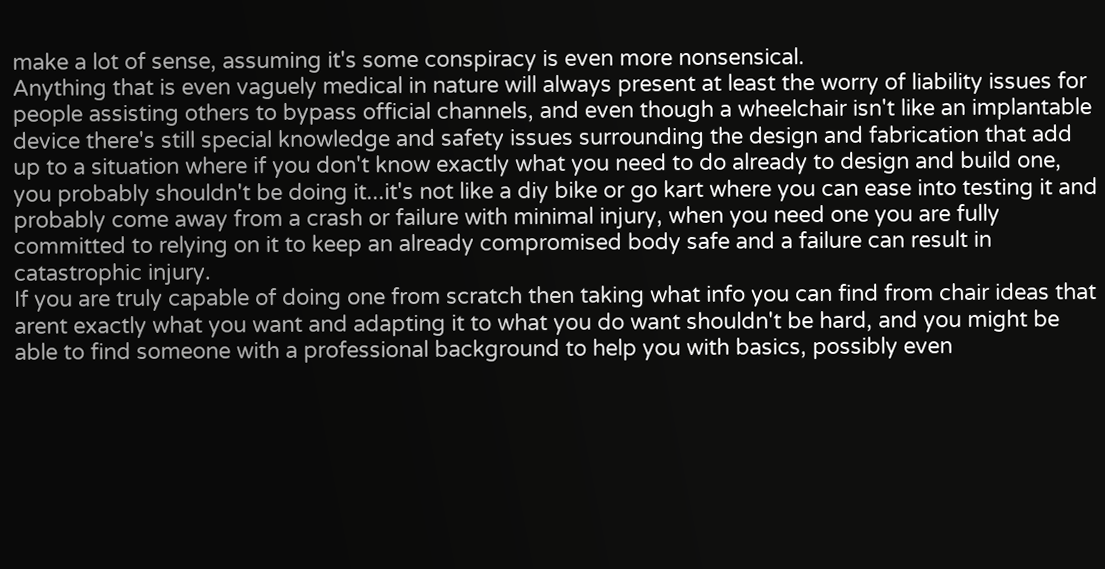make a lot of sense, assuming it's some conspiracy is even more nonsensical.
Anything that is even vaguely medical in nature will always present at least the worry of liability issues for people assisting others to bypass official channels, and even though a wheelchair isn't like an implantable device there's still special knowledge and safety issues surrounding the design and fabrication that add up to a situation where if you don't know exactly what you need to do already to design and build one, you probably shouldn't be doing it...it's not like a diy bike or go kart where you can ease into testing it and probably come away from a crash or failure with minimal injury, when you need one you are fully committed to relying on it to keep an already compromised body safe and a failure can result in catastrophic injury.
If you are truly capable of doing one from scratch then taking what info you can find from chair ideas that arent exactly what you want and adapting it to what you do want shouldn't be hard, and you might be able to find someone with a professional background to help you with basics, possibly even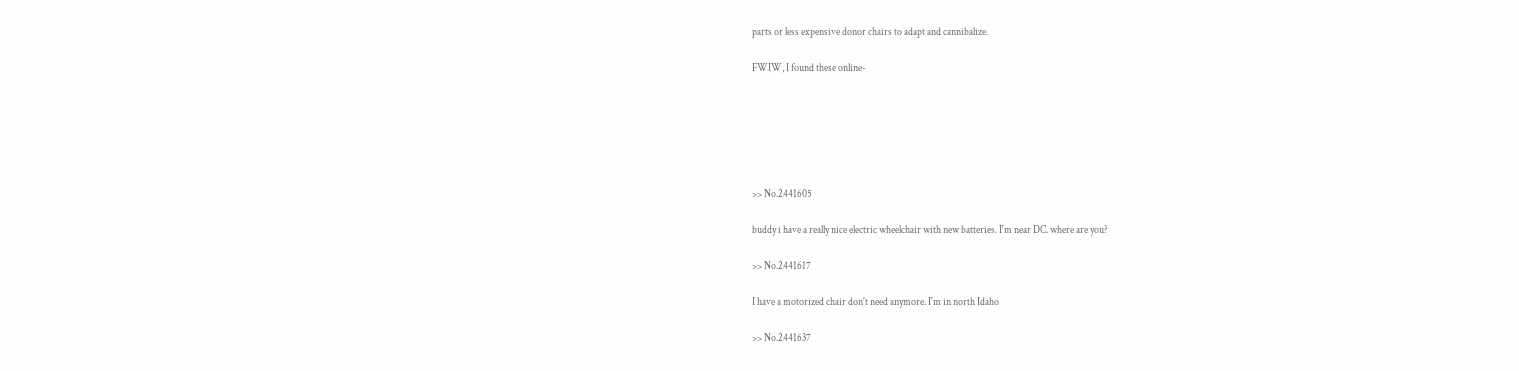parts or less expensive donor chairs to adapt and cannibalize.

FWIW, I found these online-






>> No.2441605

buddy i have a really nice electric wheelchair with new batteries. I'm near DC. where are you?

>> No.2441617

I have a motorized chair don't need anymore. I'm in north Idaho

>> No.2441637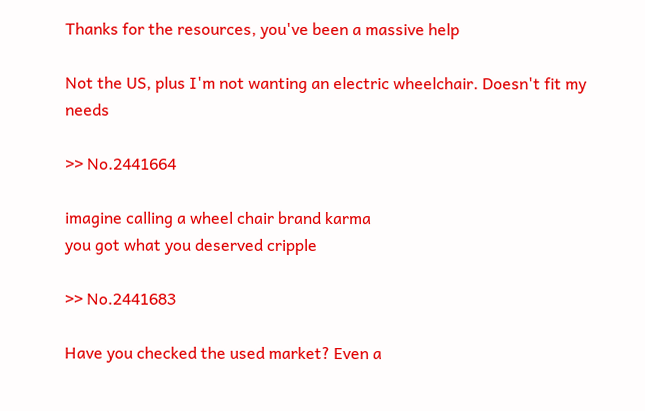Thanks for the resources, you've been a massive help

Not the US, plus I'm not wanting an electric wheelchair. Doesn't fit my needs

>> No.2441664

imagine calling a wheel chair brand karma
you got what you deserved cripple

>> No.2441683

Have you checked the used market? Even a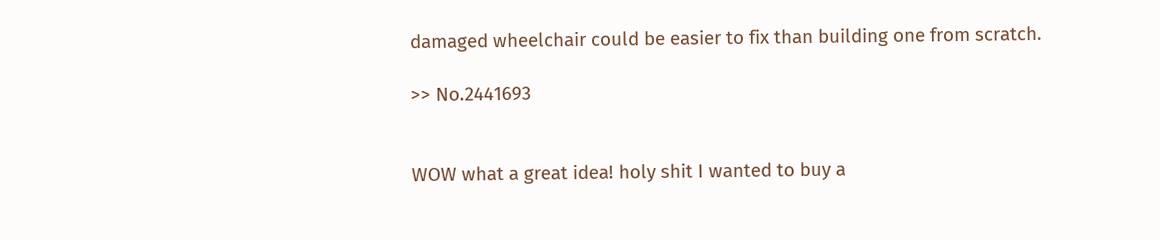damaged wheelchair could be easier to fix than building one from scratch.

>> No.2441693


WOW what a great idea! holy shit I wanted to buy a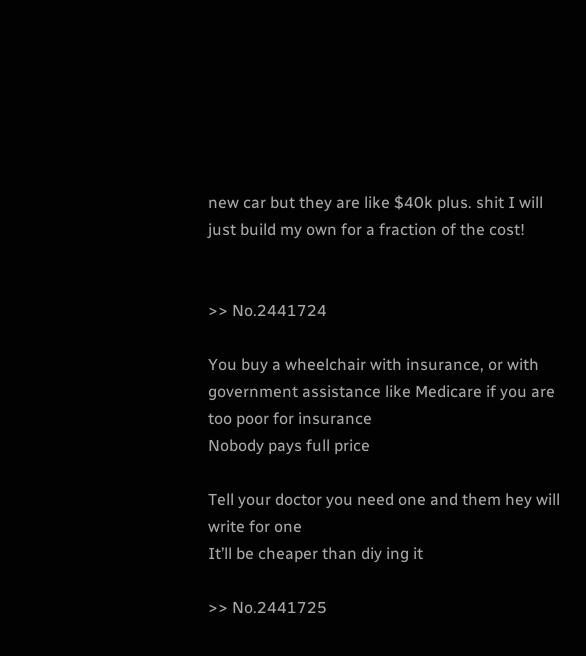new car but they are like $40k plus. shit I will just build my own for a fraction of the cost!


>> No.2441724

You buy a wheelchair with insurance, or with government assistance like Medicare if you are too poor for insurance
Nobody pays full price

Tell your doctor you need one and them hey will write for one
It’ll be cheaper than diy ing it

>> No.2441725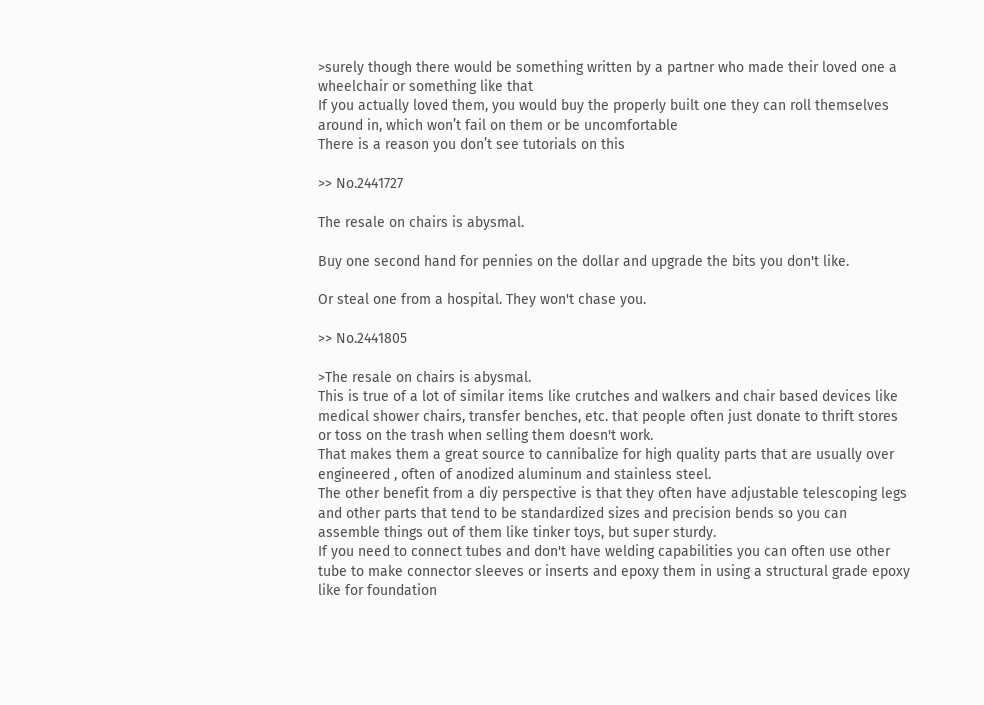>surely though there would be something written by a partner who made their loved one a wheelchair or something like that
If you actually loved them, you would buy the properly built one they can roll themselves around in, which won’t fail on them or be uncomfortable
There is a reason you don’t see tutorials on this

>> No.2441727

The resale on chairs is abysmal.

Buy one second hand for pennies on the dollar and upgrade the bits you don't like.

Or steal one from a hospital. They won't chase you.

>> No.2441805

>The resale on chairs is abysmal.
This is true of a lot of similar items like crutches and walkers and chair based devices like medical shower chairs, transfer benches, etc. that people often just donate to thrift stores or toss on the trash when selling them doesn't work.
That makes them a great source to cannibalize for high quality parts that are usually over engineered , often of anodized aluminum and stainless steel.
The other benefit from a diy perspective is that they often have adjustable telescoping legs and other parts that tend to be standardized sizes and precision bends so you can assemble things out of them like tinker toys, but super sturdy.
If you need to connect tubes and don't have welding capabilities you can often use other tube to make connector sleeves or inserts and epoxy them in using a structural grade epoxy like for foundation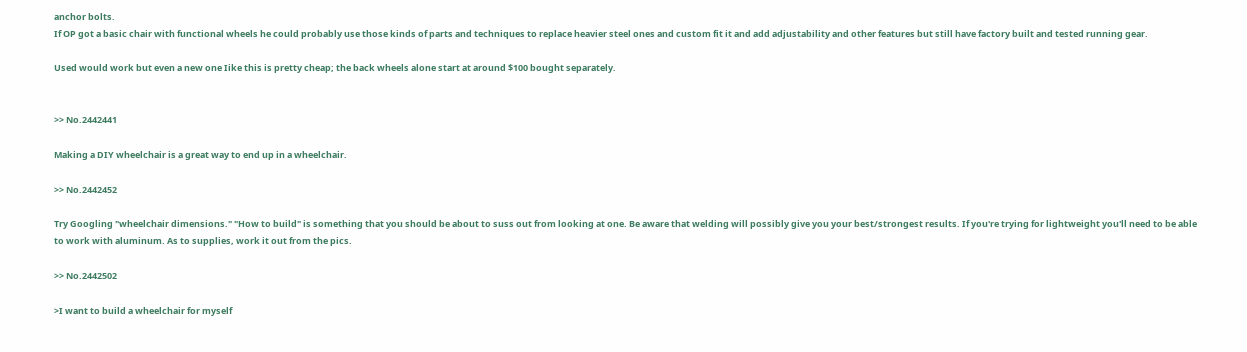anchor bolts.
If OP got a basic chair with functional wheels he could probably use those kinds of parts and techniques to replace heavier steel ones and custom fit it and add adjustability and other features but still have factory built and tested running gear.

Used would work but even a new one Iike this is pretty cheap; the back wheels alone start at around $100 bought separately.


>> No.2442441

Making a DIY wheelchair is a great way to end up in a wheelchair.

>> No.2442452

Try Googling "wheelchair dimensions." "How to build" is something that you should be about to suss out from looking at one. Be aware that welding will possibly give you your best/strongest results. If you're trying for lightweight you'll need to be able to work with aluminum. As to supplies, work it out from the pics.

>> No.2442502

>I want to build a wheelchair for myself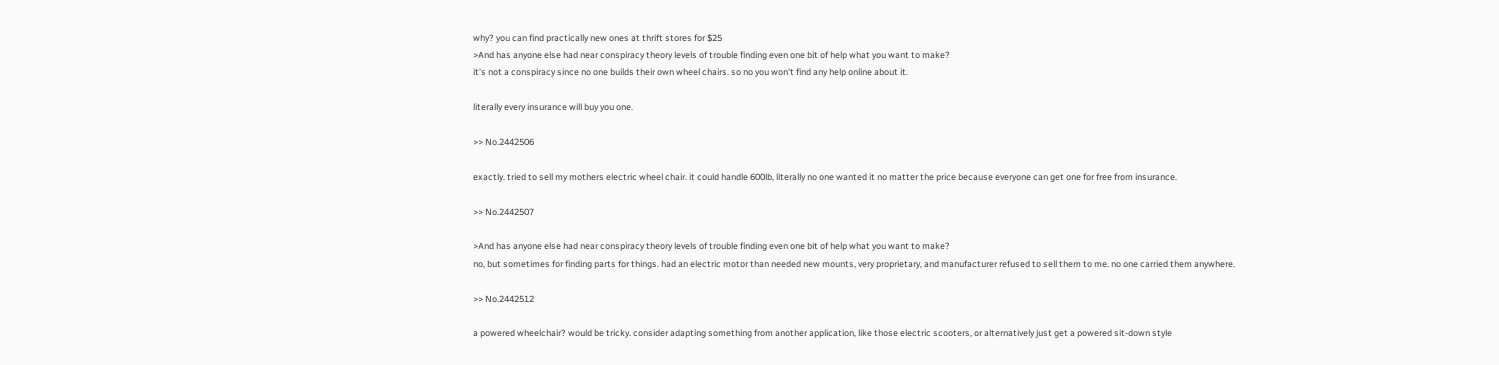why? you can find practically new ones at thrift stores for $25
>And has anyone else had near conspiracy theory levels of trouble finding even one bit of help what you want to make?
it's not a conspiracy since no one builds their own wheel chairs. so no you won't find any help online about it.

literally every insurance will buy you one.

>> No.2442506

exactly. tried to sell my mothers electric wheel chair. it could handle 600lb, literally no one wanted it no matter the price because everyone can get one for free from insurance.

>> No.2442507

>And has anyone else had near conspiracy theory levels of trouble finding even one bit of help what you want to make?
no, but sometimes for finding parts for things. had an electric motor than needed new mounts, very proprietary, and manufacturer refused to sell them to me. no one carried them anywhere.

>> No.2442512

a powered wheelchair? would be tricky. consider adapting something from another application, like those electric scooters, or alternatively just get a powered sit-down style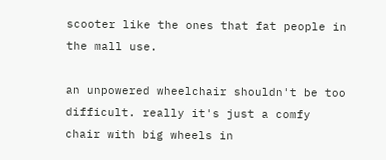scooter like the ones that fat people in the mall use.

an unpowered wheelchair shouldn't be too difficult. really it's just a comfy chair with big wheels in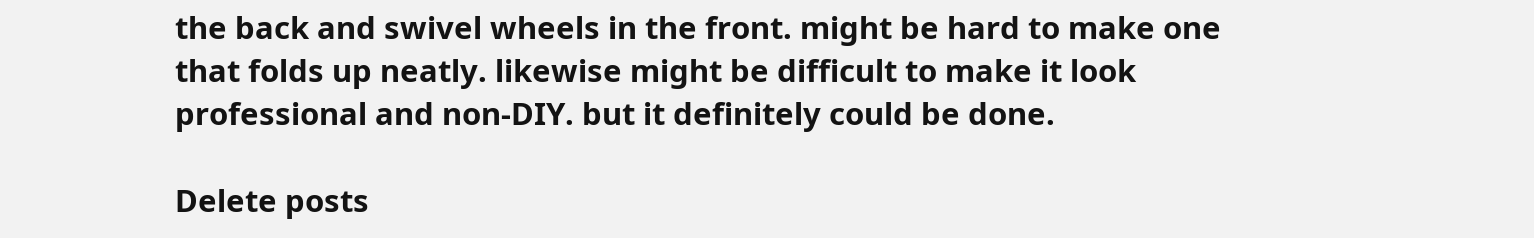the back and swivel wheels in the front. might be hard to make one that folds up neatly. likewise might be difficult to make it look professional and non-DIY. but it definitely could be done.

Delete posts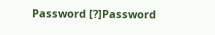Password [?]Password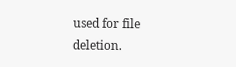used for file deletion.